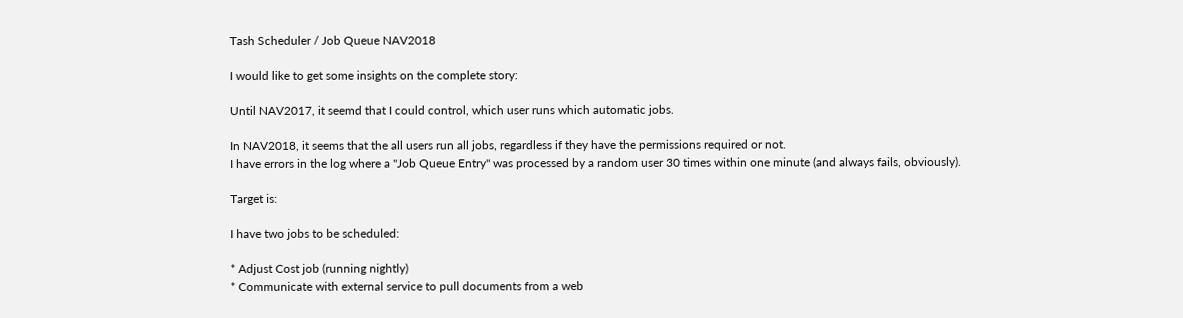Tash Scheduler / Job Queue NAV2018

I would like to get some insights on the complete story:

Until NAV2017, it seemd that I could control, which user runs which automatic jobs.

In NAV2018, it seems that the all users run all jobs, regardless if they have the permissions required or not.
I have errors in the log where a "Job Queue Entry" was processed by a random user 30 times within one minute (and always fails, obviously).

Target is:

I have two jobs to be scheduled:

* Adjust Cost job (running nightly)
* Communicate with external service to pull documents from a web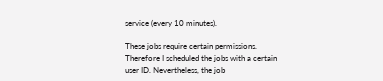service (every 10 minutes).

These jobs require certain permissions.
Therefore I scheduled the jobs with a certain user ID. Nevertheless, the job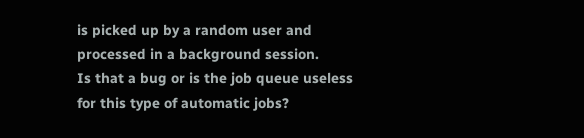is picked up by a random user and processed in a background session.
Is that a bug or is the job queue useless for this type of automatic jobs?